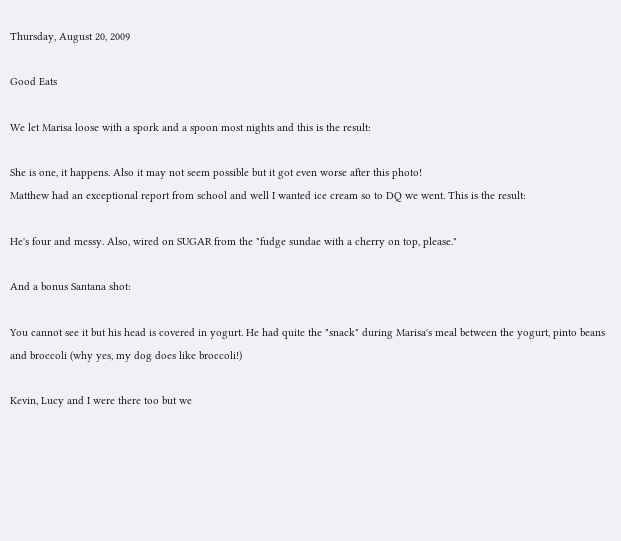Thursday, August 20, 2009

Good Eats

We let Marisa loose with a spork and a spoon most nights and this is the result:

She is one, it happens. Also it may not seem possible but it got even worse after this photo!
Matthew had an exceptional report from school and well I wanted ice cream so to DQ we went. This is the result:

He's four and messy. Also, wired on SUGAR from the "fudge sundae with a cherry on top, please."

And a bonus Santana shot:

You cannot see it but his head is covered in yogurt. He had quite the "snack" during Marisa's meal between the yogurt, pinto beans and broccoli (why yes, my dog does like broccoli!)

Kevin, Lucy and I were there too but we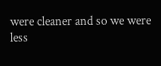were cleaner and so we were less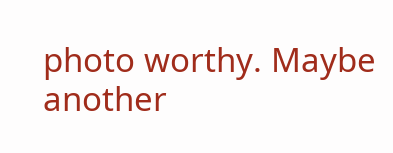photo worthy. Maybe another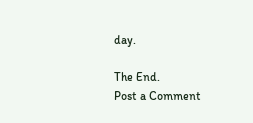day.

The End.
Post a Comment